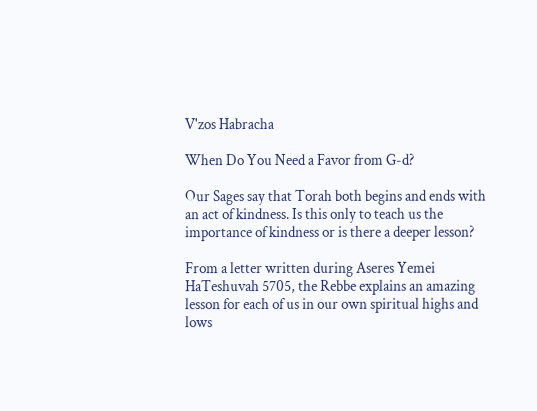V'zos Habracha

When Do You Need a Favor from G-d?

Our Sages say that Torah both begins and ends with an act of kindness. Is this only to teach us the importance of kindness or is there a deeper lesson?

From a letter written during Aseres Yemei HaTeshuvah 5705, the Rebbe explains an amazing lesson for each of us in our own spiritual highs and lows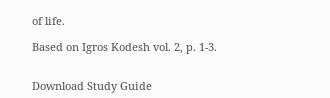of life.

Based on Igros Kodesh vol. 2, p. 1-3.


Download Study Guide